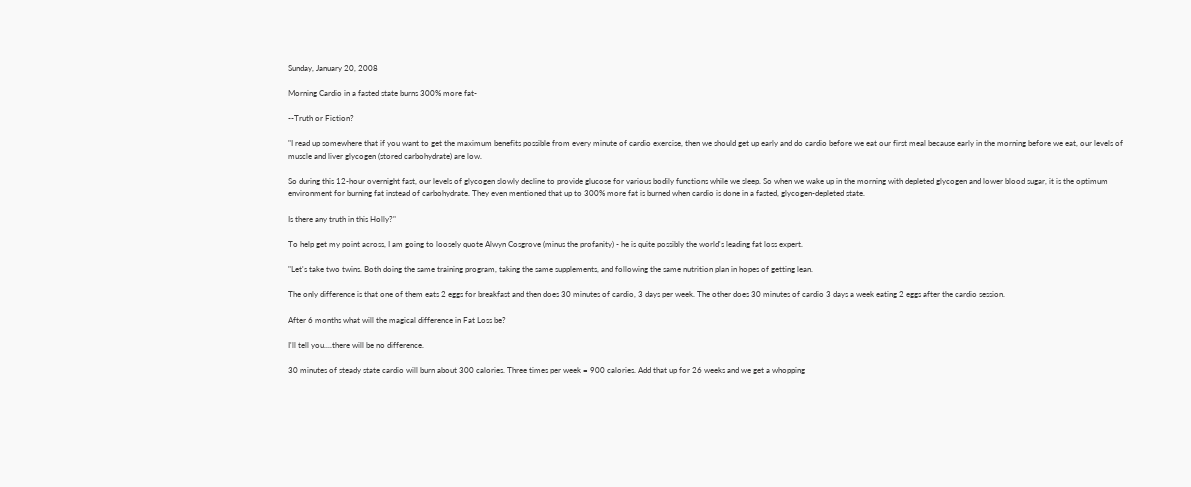Sunday, January 20, 2008

Morning Cardio in a fasted state burns 300% more fat-

--Truth or Fiction?

"I read up somewhere that if you want to get the maximum benefits possible from every minute of cardio exercise, then we should get up early and do cardio before we eat our first meal because early in the morning before we eat, our levels of muscle and liver glycogen (stored carbohydrate) are low.

So during this 12-hour overnight fast, our levels of glycogen slowly decline to provide glucose for various bodily functions while we sleep. So when we wake up in the morning with depleted glycogen and lower blood sugar, it is the optimum environment for burning fat instead of carbohydrate. They even mentioned that up to 300% more fat is burned when cardio is done in a fasted, glycogen-depleted state.

Is there any truth in this Holly?"

To help get my point across, I am going to loosely quote Alwyn Cosgrove (minus the profanity) - he is quite possibly the world's leading fat loss expert.

"Let's take two twins. Both doing the same training program, taking the same supplements, and following the same nutrition plan in hopes of getting lean.

The only difference is that one of them eats 2 eggs for breakfast and then does 30 minutes of cardio, 3 days per week. The other does 30 minutes of cardio 3 days a week eating 2 eggs after the cardio session.

After 6 months what will the magical difference in Fat Loss be?

I'll tell you....there will be no difference.

30 minutes of steady state cardio will burn about 300 calories. Three times per week = 900 calories. Add that up for 26 weeks and we get a whopping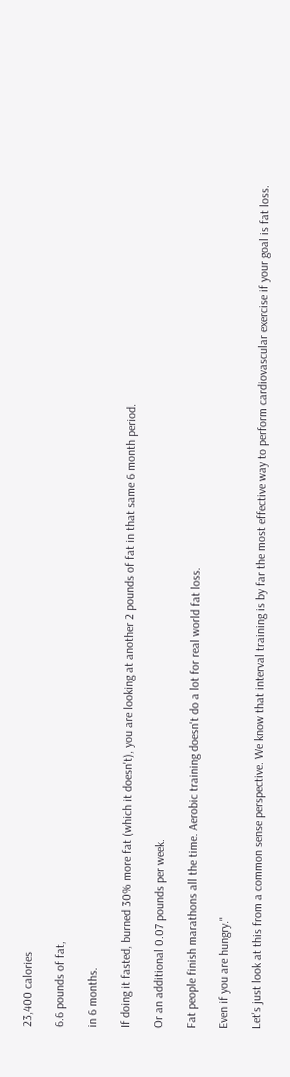23,400 calories

6.6 pounds of fat,

in 6 months.

If doing it fasted, burned 30% more fat (which it doesn't), you are looking at another 2 pounds of fat in that same 6 month period.

Or an additional 0.07 pounds per week.

Fat people finish marathons all the time. Aerobic training doesn't do a lot for real world fat loss.

Even if you are hungry."

Let's just look at this from a common sense perspective. We know that interval training is by far the most effective way to perform cardiovascular exercise if your goal is fat loss.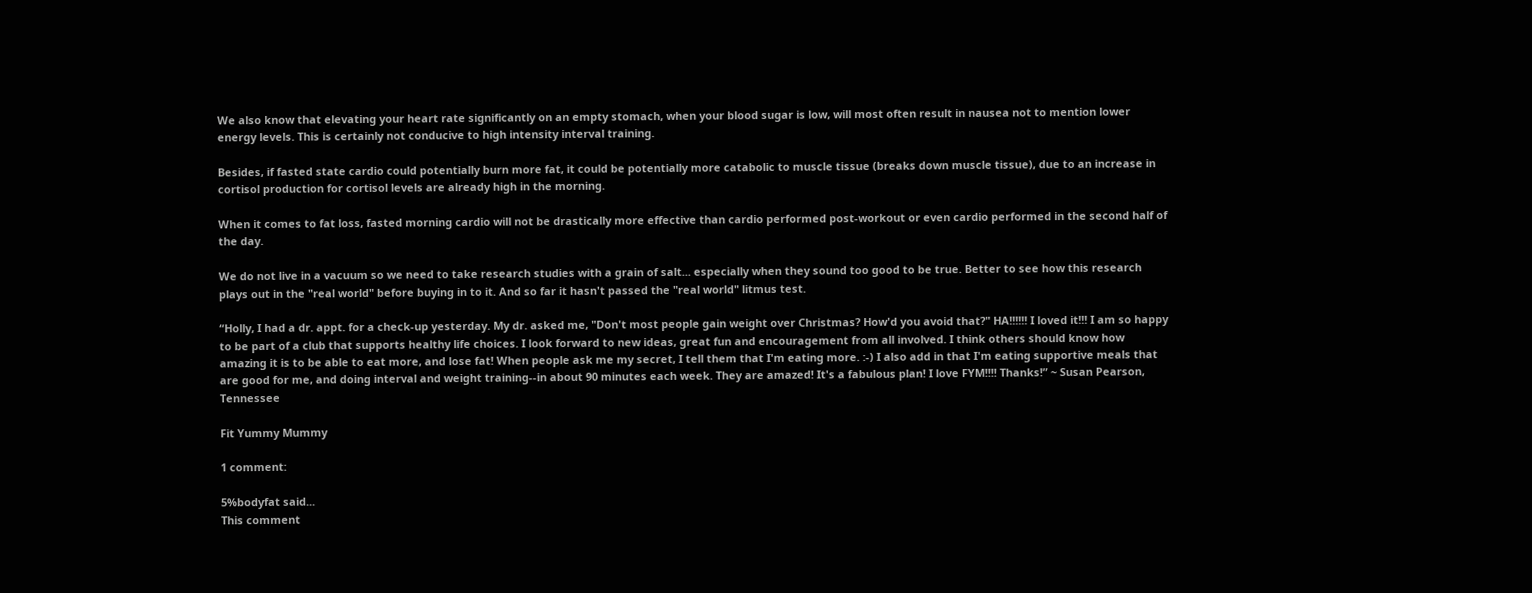We also know that elevating your heart rate significantly on an empty stomach, when your blood sugar is low, will most often result in nausea not to mention lower energy levels. This is certainly not conducive to high intensity interval training.

Besides, if fasted state cardio could potentially burn more fat, it could be potentially more catabolic to muscle tissue (breaks down muscle tissue), due to an increase in cortisol production for cortisol levels are already high in the morning.

When it comes to fat loss, fasted morning cardio will not be drastically more effective than cardio performed post-workout or even cardio performed in the second half of the day.

We do not live in a vacuum so we need to take research studies with a grain of salt... especially when they sound too good to be true. Better to see how this research plays out in the "real world" before buying in to it. And so far it hasn't passed the "real world" litmus test.

“Holly, I had a dr. appt. for a check-up yesterday. My dr. asked me, "Don't most people gain weight over Christmas? How'd you avoid that?" HA!!!!!! I loved it!!! I am so happy to be part of a club that supports healthy life choices. I look forward to new ideas, great fun and encouragement from all involved. I think others should know how amazing it is to be able to eat more, and lose fat! When people ask me my secret, I tell them that I'm eating more. :-) I also add in that I'm eating supportive meals that are good for me, and doing interval and weight training--in about 90 minutes each week. They are amazed! It's a fabulous plan! I love FYM!!!! Thanks!” ~ Susan Pearson, Tennessee

Fit Yummy Mummy

1 comment:

5%bodyfat said...
This comment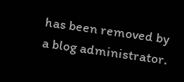has been removed by a blog administrator.